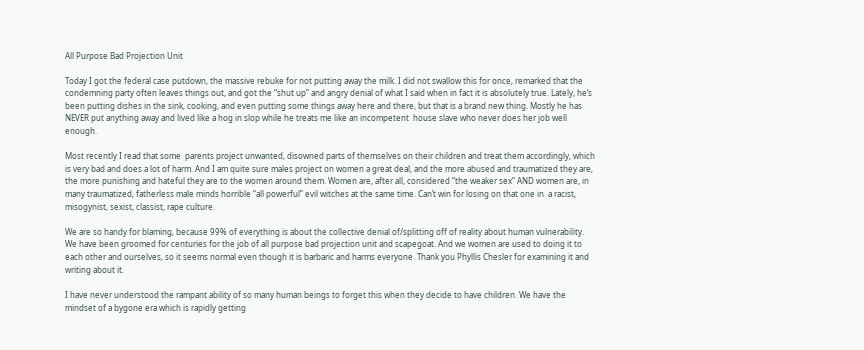All Purpose Bad Projection Unit

Today I got the federal case putdown, the massive rebuke for not putting away the milk. I did not swallow this for once, remarked that the condemning party often leaves things out, and got the “shut up” and angry denial of what I said when in fact it is absolutely true. Lately, he’s been putting dishes in the sink, cooking, and even putting some things away here and there, but that is a brand new thing. Mostly he has NEVER put anything away and lived like a hog in slop while he treats me like an incompetent  house slave who never does her job well enough.

Most recently I read that some  parents project unwanted, disowned parts of themselves on their children and treat them accordingly, which is very bad and does a lot of harm. And I am quite sure males project on women a great deal, and the more abused and traumatized they are, the more punishing and hateful they are to the women around them. Women are, after all, considered “the weaker sex” AND women are, in many traumatized, fatherless male minds horrible “all powerful” evil witches at the same time. Can’t win for losing on that one in  a racist, misogynist, sexist, classist, rape culture.

We are so handy for blaming, because 99% of everything is about the collective denial of/splitting off of reality about human vulnerability. We have been groomed for centuries for the job of all purpose bad projection unit and scapegoat. And we women are used to doing it to each other and ourselves, so it seems normal even though it is barbaric and harms everyone. Thank you Phyllis Chesler for examining it and writing about it.

I have never understood the rampant ability of so many human beings to forget this when they decide to have children. We have the mindset of a bygone era which is rapidly getting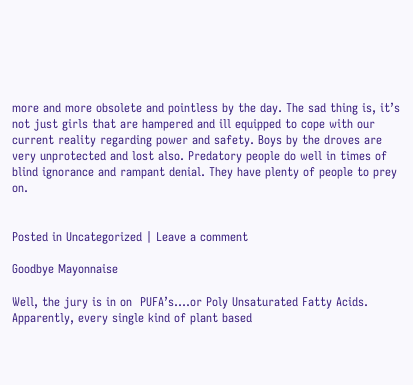more and more obsolete and pointless by the day. The sad thing is, it’s not just girls that are hampered and ill equipped to cope with our current reality regarding power and safety. Boys by the droves are very unprotected and lost also. Predatory people do well in times of blind ignorance and rampant denial. They have plenty of people to prey on.


Posted in Uncategorized | Leave a comment

Goodbye Mayonnaise

Well, the jury is in on  PUFA’s….or Poly Unsaturated Fatty Acids. Apparently, every single kind of plant based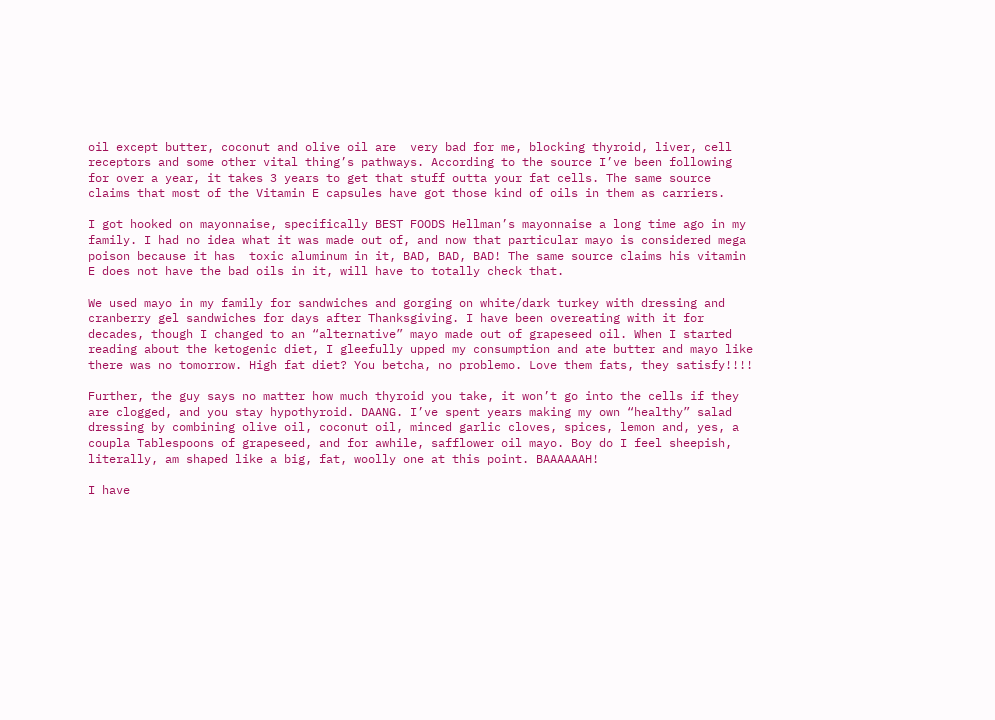oil except butter, coconut and olive oil are  very bad for me, blocking thyroid, liver, cell receptors and some other vital thing’s pathways. According to the source I’ve been following for over a year, it takes 3 years to get that stuff outta your fat cells. The same source claims that most of the Vitamin E capsules have got those kind of oils in them as carriers.

I got hooked on mayonnaise, specifically BEST FOODS Hellman’s mayonnaise a long time ago in my family. I had no idea what it was made out of, and now that particular mayo is considered mega poison because it has  toxic aluminum in it, BAD, BAD, BAD! The same source claims his vitamin E does not have the bad oils in it, will have to totally check that.

We used mayo in my family for sandwiches and gorging on white/dark turkey with dressing and cranberry gel sandwiches for days after Thanksgiving. I have been overeating with it for decades, though I changed to an “alternative” mayo made out of grapeseed oil. When I started reading about the ketogenic diet, I gleefully upped my consumption and ate butter and mayo like there was no tomorrow. High fat diet? You betcha, no problemo. Love them fats, they satisfy!!!!

Further, the guy says no matter how much thyroid you take, it won’t go into the cells if they are clogged, and you stay hypothyroid. DAANG. I’ve spent years making my own “healthy” salad dressing by combining olive oil, coconut oil, minced garlic cloves, spices, lemon and, yes, a coupla Tablespoons of grapeseed, and for awhile, safflower oil mayo. Boy do I feel sheepish, literally, am shaped like a big, fat, woolly one at this point. BAAAAAAH!

I have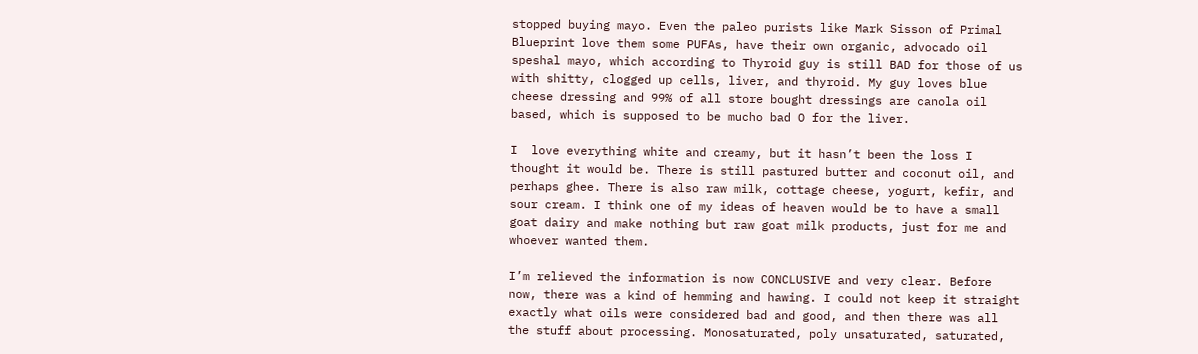stopped buying mayo. Even the paleo purists like Mark Sisson of Primal Blueprint love them some PUFAs, have their own organic, advocado oil speshal mayo, which according to Thyroid guy is still BAD for those of us with shitty, clogged up cells, liver, and thyroid. My guy loves blue cheese dressing and 99% of all store bought dressings are canola oil based, which is supposed to be mucho bad O for the liver.

I  love everything white and creamy, but it hasn’t been the loss I thought it would be. There is still pastured butter and coconut oil, and perhaps ghee. There is also raw milk, cottage cheese, yogurt, kefir, and sour cream. I think one of my ideas of heaven would be to have a small goat dairy and make nothing but raw goat milk products, just for me and whoever wanted them.

I’m relieved the information is now CONCLUSIVE and very clear. Before now, there was a kind of hemming and hawing. I could not keep it straight exactly what oils were considered bad and good, and then there was all the stuff about processing. Monosaturated, poly unsaturated, saturated,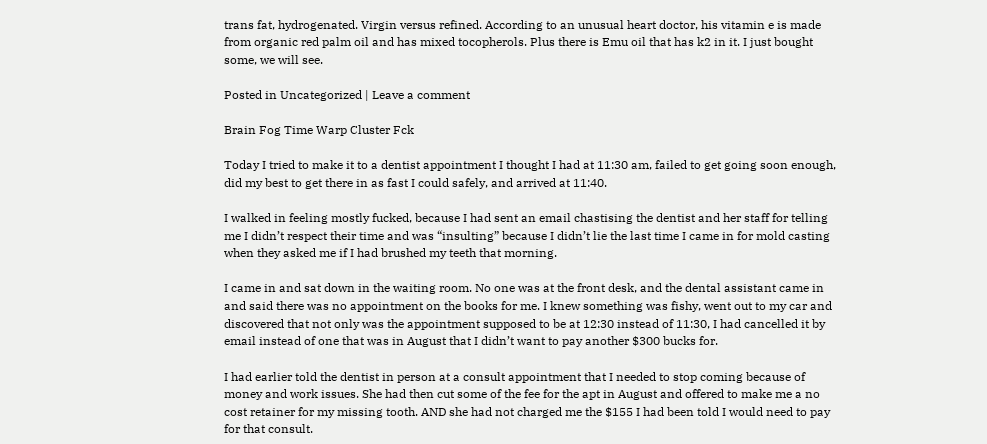trans fat, hydrogenated. Virgin versus refined. According to an unusual heart doctor, his vitamin e is made from organic red palm oil and has mixed tocopherols. Plus there is Emu oil that has k2 in it. I just bought some, we will see.

Posted in Uncategorized | Leave a comment

Brain Fog Time Warp Cluster Fck

Today I tried to make it to a dentist appointment I thought I had at 11:30 am, failed to get going soon enough, did my best to get there in as fast I could safely, and arrived at 11:40.

I walked in feeling mostly fucked, because I had sent an email chastising the dentist and her staff for telling me I didn’t respect their time and was “insulting” because I didn’t lie the last time I came in for mold casting when they asked me if I had brushed my teeth that morning.

I came in and sat down in the waiting room. No one was at the front desk, and the dental assistant came in and said there was no appointment on the books for me. I knew something was fishy, went out to my car and discovered that not only was the appointment supposed to be at 12:30 instead of 11:30, I had cancelled it by email instead of one that was in August that I didn’t want to pay another $300 bucks for.

I had earlier told the dentist in person at a consult appointment that I needed to stop coming because of money and work issues. She had then cut some of the fee for the apt in August and offered to make me a no cost retainer for my missing tooth. AND she had not charged me the $155 I had been told I would need to pay for that consult.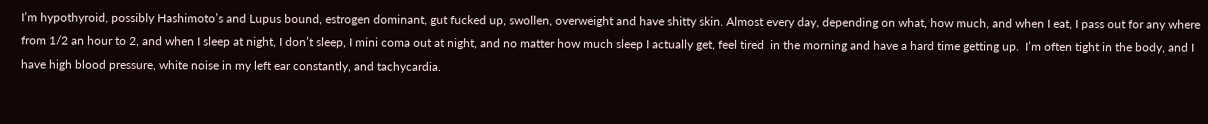I’m hypothyroid, possibly Hashimoto’s and Lupus bound, estrogen dominant, gut fucked up, swollen, overweight and have shitty skin. Almost every day, depending on what, how much, and when I eat, I pass out for any where from 1/2 an hour to 2, and when I sleep at night, I don’t sleep, I mini coma out at night, and no matter how much sleep I actually get, feel tired  in the morning and have a hard time getting up.  I’m often tight in the body, and I have high blood pressure, white noise in my left ear constantly, and tachycardia.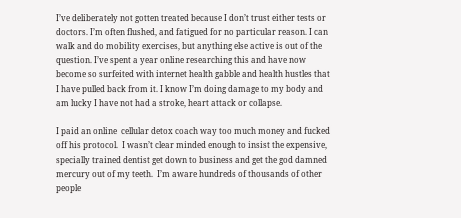I’ve deliberately not gotten treated because I don’t trust either tests or doctors. I’m often flushed, and fatigued for no particular reason. I can walk and do mobility exercises, but anything else active is out of the question. I’ve spent a year online researching this and have now become so surfeited with internet health gabble and health hustles that I have pulled back from it. I know I’m doing damage to my body and am lucky I have not had a stroke, heart attack or collapse.

I paid an online  cellular detox coach way too much money and fucked off his protocol.  I wasn’t clear minded enough to insist the expensive, specially trained dentist get down to business and get the god damned mercury out of my teeth.  I’m aware hundreds of thousands of other people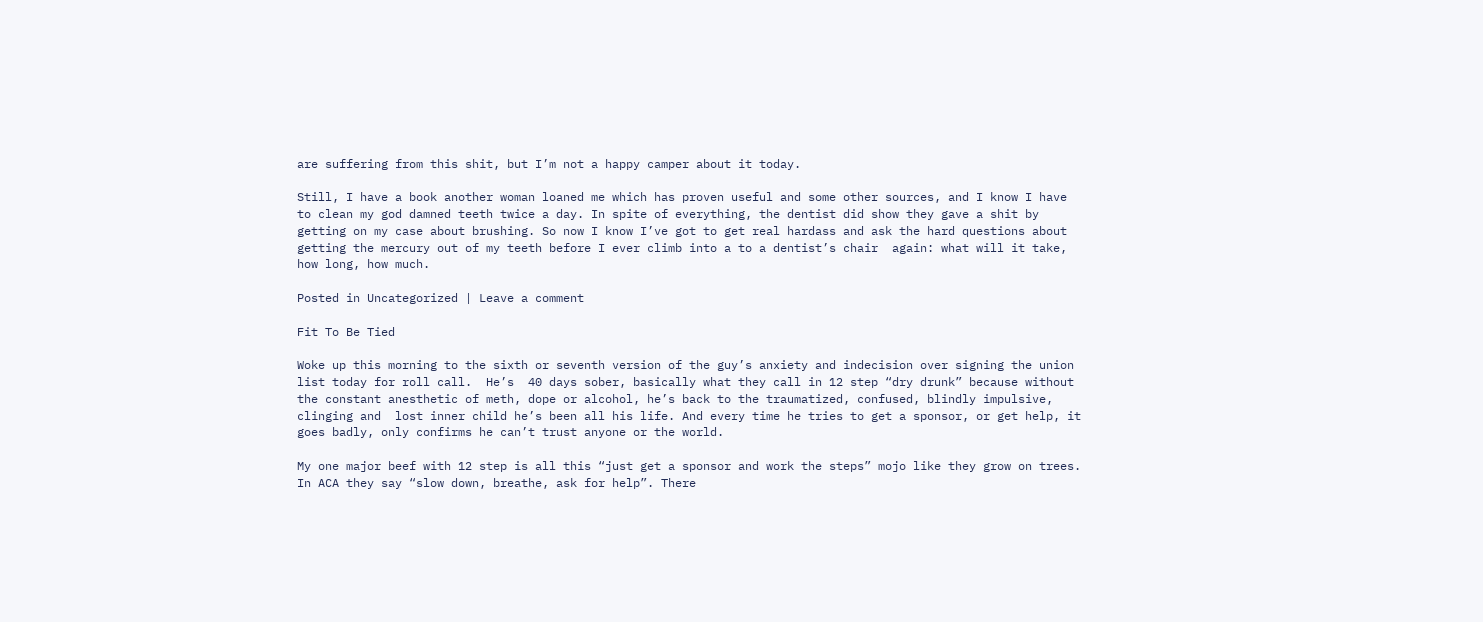are suffering from this shit, but I’m not a happy camper about it today.

Still, I have a book another woman loaned me which has proven useful and some other sources, and I know I have to clean my god damned teeth twice a day. In spite of everything, the dentist did show they gave a shit by getting on my case about brushing. So now I know I’ve got to get real hardass and ask the hard questions about getting the mercury out of my teeth before I ever climb into a to a dentist’s chair  again: what will it take, how long, how much.

Posted in Uncategorized | Leave a comment

Fit To Be Tied

Woke up this morning to the sixth or seventh version of the guy’s anxiety and indecision over signing the union list today for roll call.  He’s  40 days sober, basically what they call in 12 step “dry drunk” because without the constant anesthetic of meth, dope or alcohol, he’s back to the traumatized, confused, blindly impulsive, clinging and  lost inner child he’s been all his life. And every time he tries to get a sponsor, or get help, it goes badly, only confirms he can’t trust anyone or the world.

My one major beef with 12 step is all this “just get a sponsor and work the steps” mojo like they grow on trees. In ACA they say “slow down, breathe, ask for help”. There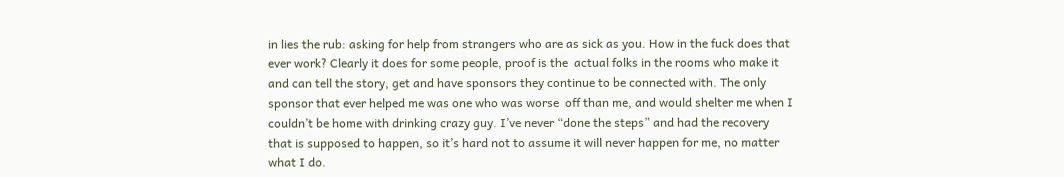in lies the rub: asking for help from strangers who are as sick as you. How in the fuck does that ever work? Clearly it does for some people, proof is the  actual folks in the rooms who make it and can tell the story, get and have sponsors they continue to be connected with. The only sponsor that ever helped me was one who was worse  off than me, and would shelter me when I couldn’t be home with drinking crazy guy. I’ve never “done the steps” and had the recovery that is supposed to happen, so it’s hard not to assume it will never happen for me, no matter what I do.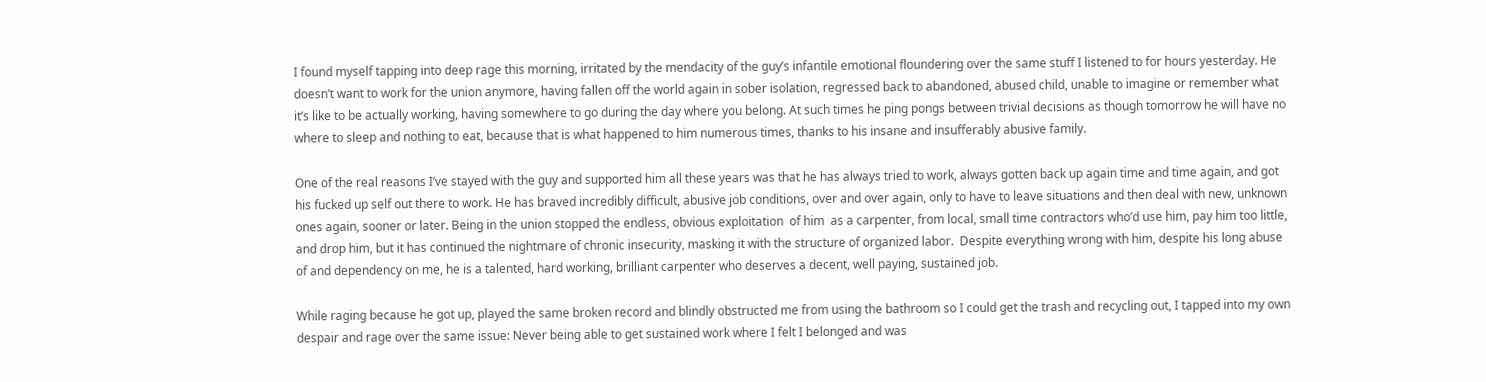I found myself tapping into deep rage this morning, irritated by the mendacity of the guy’s infantile emotional floundering over the same stuff I listened to for hours yesterday. He doesn’t want to work for the union anymore, having fallen off the world again in sober isolation, regressed back to abandoned, abused child, unable to imagine or remember what it’s like to be actually working, having somewhere to go during the day where you belong. At such times he ping pongs between trivial decisions as though tomorrow he will have no where to sleep and nothing to eat, because that is what happened to him numerous times, thanks to his insane and insufferably abusive family.

One of the real reasons I’ve stayed with the guy and supported him all these years was that he has always tried to work, always gotten back up again time and time again, and got his fucked up self out there to work. He has braved incredibly difficult, abusive job conditions, over and over again, only to have to leave situations and then deal with new, unknown ones again, sooner or later. Being in the union stopped the endless, obvious exploitation  of him  as a carpenter, from local, small time contractors who’d use him, pay him too little, and drop him, but it has continued the nightmare of chronic insecurity, masking it with the structure of organized labor.  Despite everything wrong with him, despite his long abuse of and dependency on me, he is a talented, hard working, brilliant carpenter who deserves a decent, well paying, sustained job.

While raging because he got up, played the same broken record and blindly obstructed me from using the bathroom so I could get the trash and recycling out, I tapped into my own despair and rage over the same issue: Never being able to get sustained work where I felt I belonged and was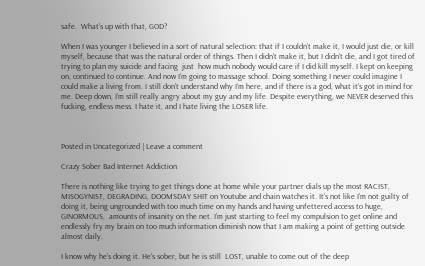safe.  What’s up with that, GOD?

When I was younger I believed in a sort of natural selection: that if I couldn’t make it, I would just die, or kill myself, because that was the natural order of things. Then I didn’t make it, but I didn’t die, and I got tired of trying to plan my suicide and facing  just  how much nobody would care if I did kill myself. I kept on keeping on, continued to continue. And now I’m going to massage school. Doing something I never could imagine I could make a living from. I still don’t understand why I’m here, and if there is a god, what it’s got in mind for me. Deep down, I’m still really angry about my guy and my life. Despite everything, we NEVER deserved this fucking, endless mess. I hate it, and I hate living the LOSER life.



Posted in Uncategorized | Leave a comment

Crazy Sober Bad Internet Addiction

There is nothing like trying to get things done at home while your partner dials up the most RACIST, MISOGYNIST, DEGRADING, DOOMSDAY SHIT on Youtube and chain watches it. It’s not like I’m not guilty of doing it, being ungrounded with too much time on my hands and having unfettered access to huge, GINORMOUS,  amounts of insanity on the net. I’m just starting to feel my compulsion to get online and endlessly fry my brain on too much information diminish now that I am making a point of getting outside almost daily.

I know why he’s doing it. He’s sober, but he is still  LOST, unable to come out of the deep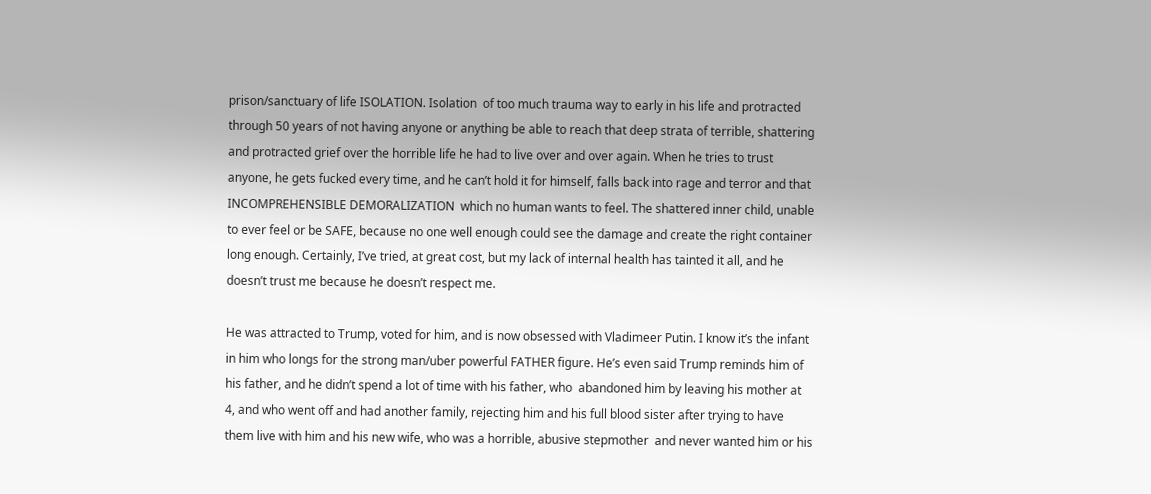prison/sanctuary of life ISOLATION. Isolation  of too much trauma way to early in his life and protracted through 50 years of not having anyone or anything be able to reach that deep strata of terrible, shattering and protracted grief over the horrible life he had to live over and over again. When he tries to trust anyone, he gets fucked every time, and he can’t hold it for himself, falls back into rage and terror and that INCOMPREHENSIBLE DEMORALIZATION  which no human wants to feel. The shattered inner child, unable to ever feel or be SAFE, because no one well enough could see the damage and create the right container long enough. Certainly, I’ve tried, at great cost, but my lack of internal health has tainted it all, and he doesn’t trust me because he doesn’t respect me.

He was attracted to Trump, voted for him, and is now obsessed with Vladimeer Putin. I know it’s the infant in him who longs for the strong man/uber powerful FATHER figure. He’s even said Trump reminds him of his father, and he didn’t spend a lot of time with his father, who  abandoned him by leaving his mother at 4, and who went off and had another family, rejecting him and his full blood sister after trying to have them live with him and his new wife, who was a horrible, abusive stepmother  and never wanted him or his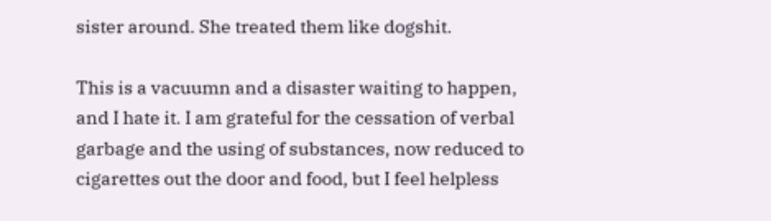sister around. She treated them like dogshit.

This is a vacuumn and a disaster waiting to happen, and I hate it. I am grateful for the cessation of verbal garbage and the using of substances, now reduced to cigarettes out the door and food, but I feel helpless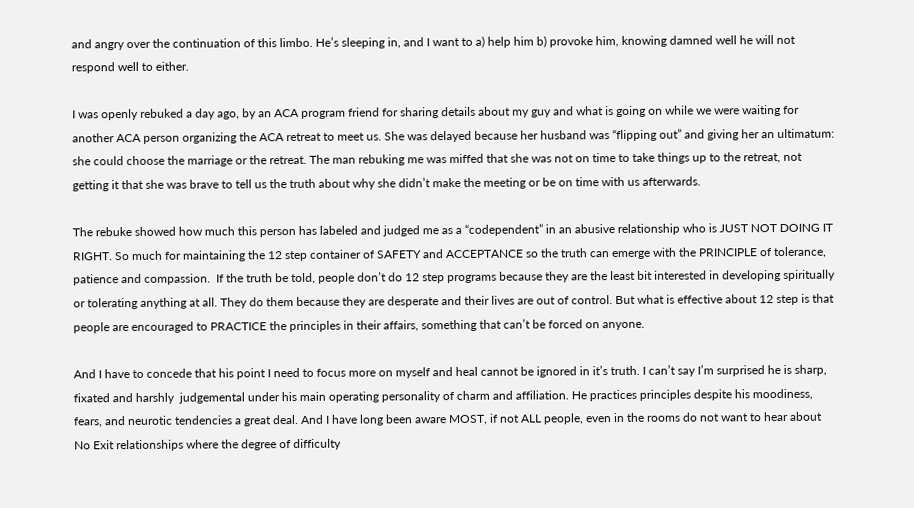and angry over the continuation of this limbo. He’s sleeping in, and I want to a) help him b) provoke him, knowing damned well he will not respond well to either.

I was openly rebuked a day ago, by an ACA program friend for sharing details about my guy and what is going on while we were waiting for another ACA person organizing the ACA retreat to meet us. She was delayed because her husband was “flipping out” and giving her an ultimatum: she could choose the marriage or the retreat. The man rebuking me was miffed that she was not on time to take things up to the retreat, not getting it that she was brave to tell us the truth about why she didn’t make the meeting or be on time with us afterwards.

The rebuke showed how much this person has labeled and judged me as a “codependent” in an abusive relationship who is JUST NOT DOING IT RIGHT. So much for maintaining the 12 step container of SAFETY and ACCEPTANCE so the truth can emerge with the PRINCIPLE of tolerance, patience and compassion.  If the truth be told, people don’t do 12 step programs because they are the least bit interested in developing spiritually or tolerating anything at all. They do them because they are desperate and their lives are out of control. But what is effective about 12 step is that people are encouraged to PRACTICE the principles in their affairs, something that can’t be forced on anyone.

And I have to concede that his point I need to focus more on myself and heal cannot be ignored in it’s truth. I can’t say I’m surprised he is sharp, fixated and harshly  judgemental under his main operating personality of charm and affiliation. He practices principles despite his moodiness, fears, and neurotic tendencies a great deal. And I have long been aware MOST, if not ALL people, even in the rooms do not want to hear about No Exit relationships where the degree of difficulty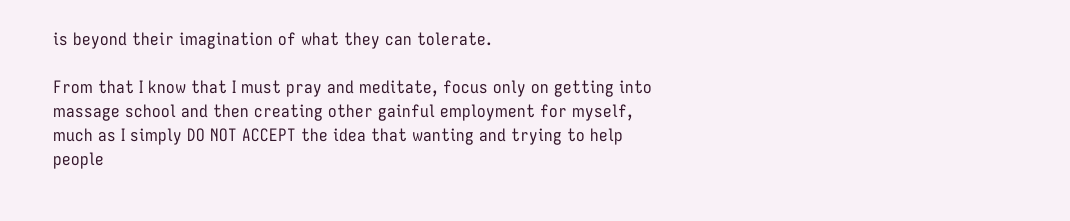is beyond their imagination of what they can tolerate.

From that I know that I must pray and meditate, focus only on getting into massage school and then creating other gainful employment for myself, much as I simply DO NOT ACCEPT the idea that wanting and trying to help people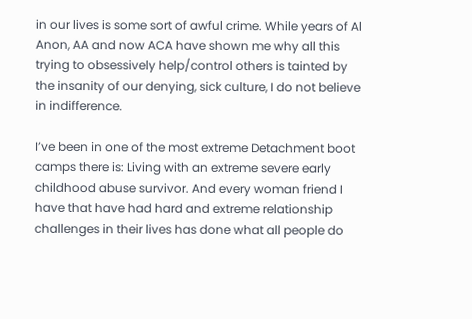in our lives is some sort of awful crime. While years of Al Anon, AA and now ACA have shown me why all this trying to obsessively help/control others is tainted by the insanity of our denying, sick culture, I do not believe in indifference.

I’ve been in one of the most extreme Detachment boot camps there is: Living with an extreme severe early childhood abuse survivor. And every woman friend I have that have had hard and extreme relationship challenges in their lives has done what all people do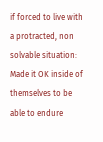if forced to live with a protracted, non solvable situation: Made it OK inside of themselves to be able to endure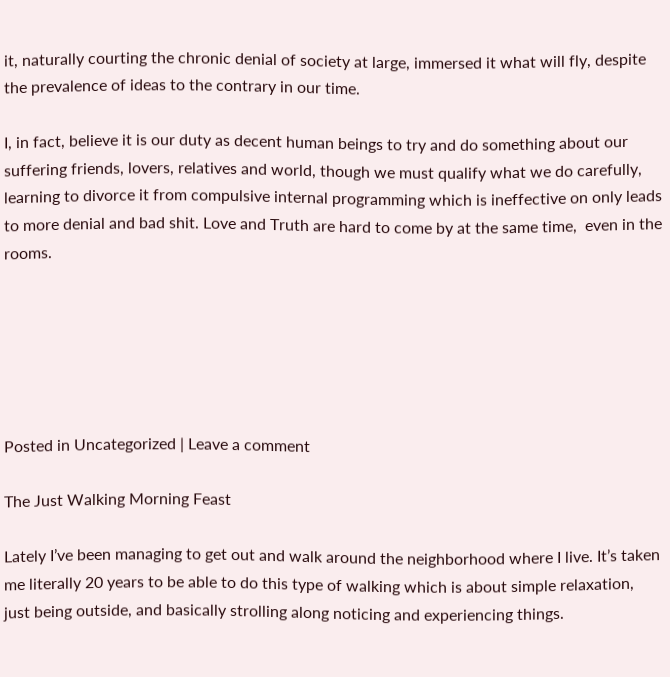it, naturally courting the chronic denial of society at large, immersed it what will fly, despite the prevalence of ideas to the contrary in our time.

I, in fact, believe it is our duty as decent human beings to try and do something about our suffering friends, lovers, relatives and world, though we must qualify what we do carefully, learning to divorce it from compulsive internal programming which is ineffective on only leads to more denial and bad shit. Love and Truth are hard to come by at the same time,  even in the rooms.






Posted in Uncategorized | Leave a comment

The Just Walking Morning Feast

Lately I’ve been managing to get out and walk around the neighborhood where I live. It’s taken me literally 20 years to be able to do this type of walking which is about simple relaxation, just being outside, and basically strolling along noticing and experiencing things.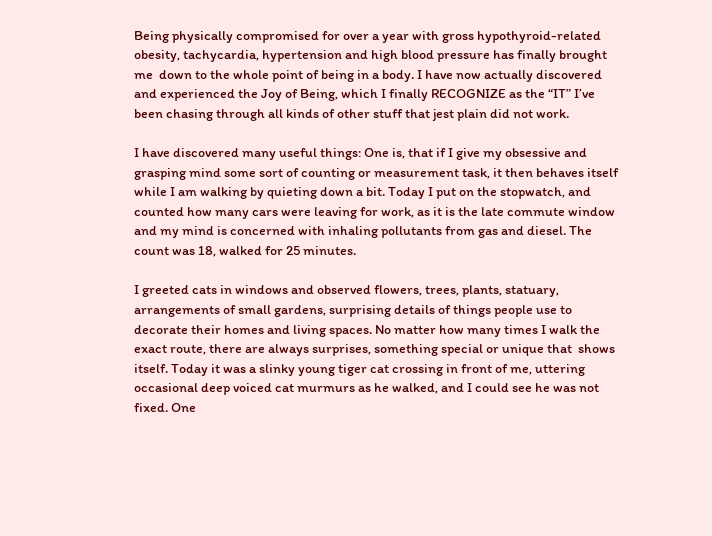Being physically compromised for over a year with gross hypothyroid-related obesity, tachycardia, hypertension and high blood pressure has finally brought me  down to the whole point of being in a body. I have now actually discovered and experienced the Joy of Being, which I finally RECOGNIZE as the “IT” I’ve been chasing through all kinds of other stuff that jest plain did not work.

I have discovered many useful things: One is, that if I give my obsessive and grasping mind some sort of counting or measurement task, it then behaves itself while I am walking by quieting down a bit. Today I put on the stopwatch, and counted how many cars were leaving for work, as it is the late commute window and my mind is concerned with inhaling pollutants from gas and diesel. The count was 18, walked for 25 minutes.

I greeted cats in windows and observed flowers, trees, plants, statuary, arrangements of small gardens, surprising details of things people use to decorate their homes and living spaces. No matter how many times I walk the exact route, there are always surprises, something special or unique that  shows itself. Today it was a slinky young tiger cat crossing in front of me, uttering occasional deep voiced cat murmurs as he walked, and I could see he was not fixed. One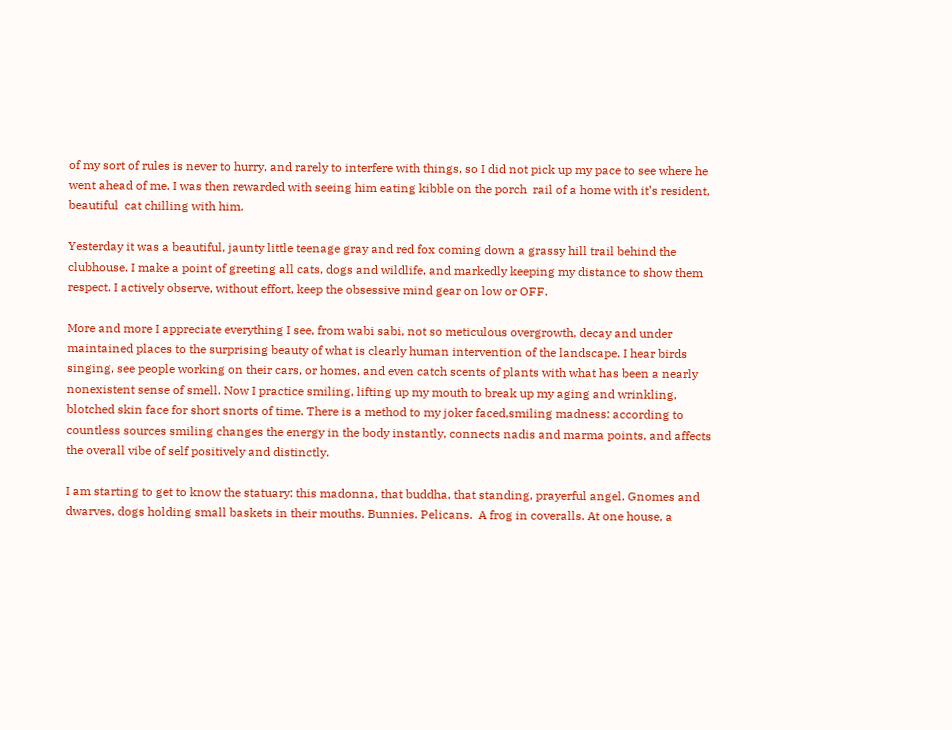of my sort of rules is never to hurry, and rarely to interfere with things, so I did not pick up my pace to see where he went ahead of me. I was then rewarded with seeing him eating kibble on the porch  rail of a home with it’s resident, beautiful  cat chilling with him.

Yesterday it was a beautiful, jaunty little teenage gray and red fox coming down a grassy hill trail behind the clubhouse. I make a point of greeting all cats, dogs and wildlife, and markedly keeping my distance to show them respect. I actively observe, without effort, keep the obsessive mind gear on low or OFF.

More and more I appreciate everything I see, from wabi sabi, not so meticulous overgrowth, decay and under maintained places to the surprising beauty of what is clearly human intervention of the landscape. I hear birds singing, see people working on their cars, or homes, and even catch scents of plants with what has been a nearly nonexistent sense of smell. Now I practice smiling, lifting up my mouth to break up my aging and wrinkling, blotched skin face for short snorts of time. There is a method to my joker faced,smiling madness: according to countless sources smiling changes the energy in the body instantly, connects nadis and marma points, and affects the overall vibe of self positively and distinctly.

I am starting to get to know the statuary: this madonna, that buddha, that standing, prayerful angel. Gnomes and dwarves, dogs holding small baskets in their mouths. Bunnies. Pelicans.  A frog in coveralls. At one house, a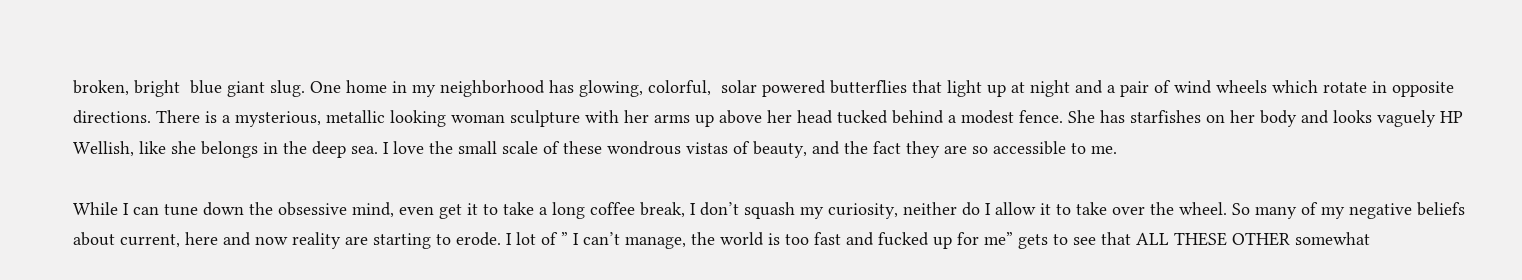broken, bright  blue giant slug. One home in my neighborhood has glowing, colorful,  solar powered butterflies that light up at night and a pair of wind wheels which rotate in opposite directions. There is a mysterious, metallic looking woman sculpture with her arms up above her head tucked behind a modest fence. She has starfishes on her body and looks vaguely HP Wellish, like she belongs in the deep sea. I love the small scale of these wondrous vistas of beauty, and the fact they are so accessible to me.

While I can tune down the obsessive mind, even get it to take a long coffee break, I don’t squash my curiosity, neither do I allow it to take over the wheel. So many of my negative beliefs about current, here and now reality are starting to erode. I lot of ” I can’t manage, the world is too fast and fucked up for me” gets to see that ALL THESE OTHER somewhat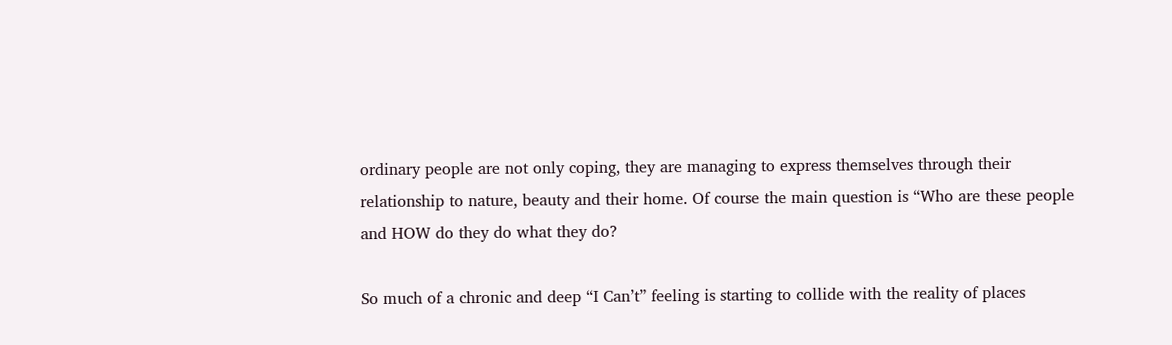ordinary people are not only coping, they are managing to express themselves through their relationship to nature, beauty and their home. Of course the main question is “Who are these people and HOW do they do what they do?

So much of a chronic and deep “I Can’t” feeling is starting to collide with the reality of places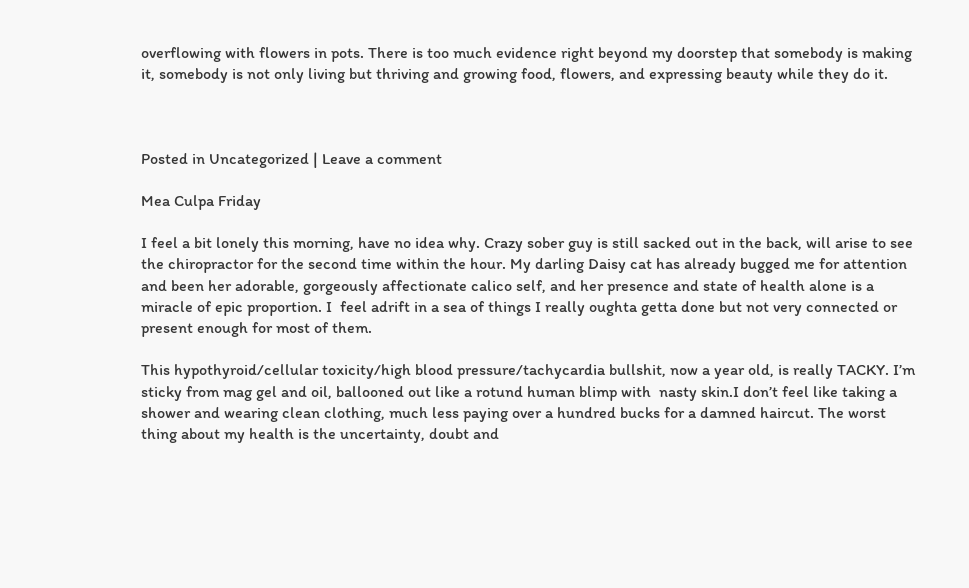overflowing with flowers in pots. There is too much evidence right beyond my doorstep that somebody is making it, somebody is not only living but thriving and growing food, flowers, and expressing beauty while they do it.



Posted in Uncategorized | Leave a comment

Mea Culpa Friday

I feel a bit lonely this morning, have no idea why. Crazy sober guy is still sacked out in the back, will arise to see the chiropractor for the second time within the hour. My darling Daisy cat has already bugged me for attention and been her adorable, gorgeously affectionate calico self, and her presence and state of health alone is a miracle of epic proportion. I  feel adrift in a sea of things I really oughta getta done but not very connected or present enough for most of them.

This hypothyroid/cellular toxicity/high blood pressure/tachycardia bullshit, now a year old, is really TACKY. I’m sticky from mag gel and oil, ballooned out like a rotund human blimp with  nasty skin.I don’t feel like taking a shower and wearing clean clothing, much less paying over a hundred bucks for a damned haircut. The worst thing about my health is the uncertainty, doubt and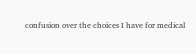confusion over the choices I have for medical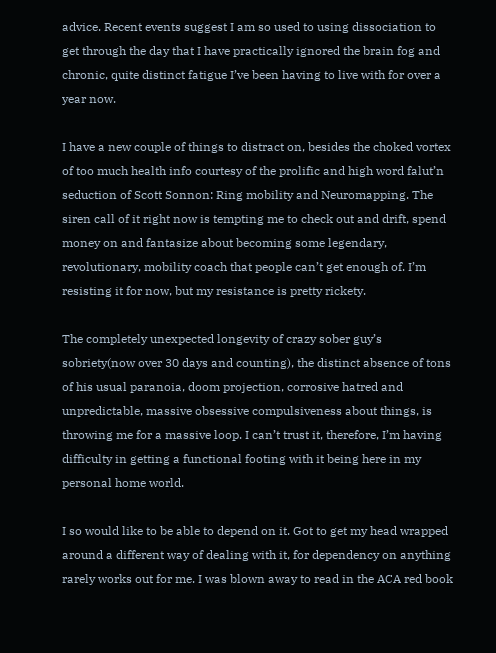advice. Recent events suggest I am so used to using dissociation to get through the day that I have practically ignored the brain fog and chronic, quite distinct fatigue I’ve been having to live with for over a year now.

I have a new couple of things to distract on, besides the choked vortex of too much health info courtesy of the prolific and high word falut’n seduction of Scott Sonnon: Ring mobility and Neuromapping. The siren call of it right now is tempting me to check out and drift, spend money on and fantasize about becoming some legendary, revolutionary, mobility coach that people can’t get enough of. I’m resisting it for now, but my resistance is pretty rickety.

The completely unexpected longevity of crazy sober guy’s sobriety(now over 30 days and counting), the distinct absence of tons of his usual paranoia, doom projection, corrosive hatred and unpredictable, massive obsessive compulsiveness about things, is throwing me for a massive loop. I can’t trust it, therefore, I’m having difficulty in getting a functional footing with it being here in my personal home world.

I so would like to be able to depend on it. Got to get my head wrapped around a different way of dealing with it, for dependency on anything rarely works out for me. I was blown away to read in the ACA red book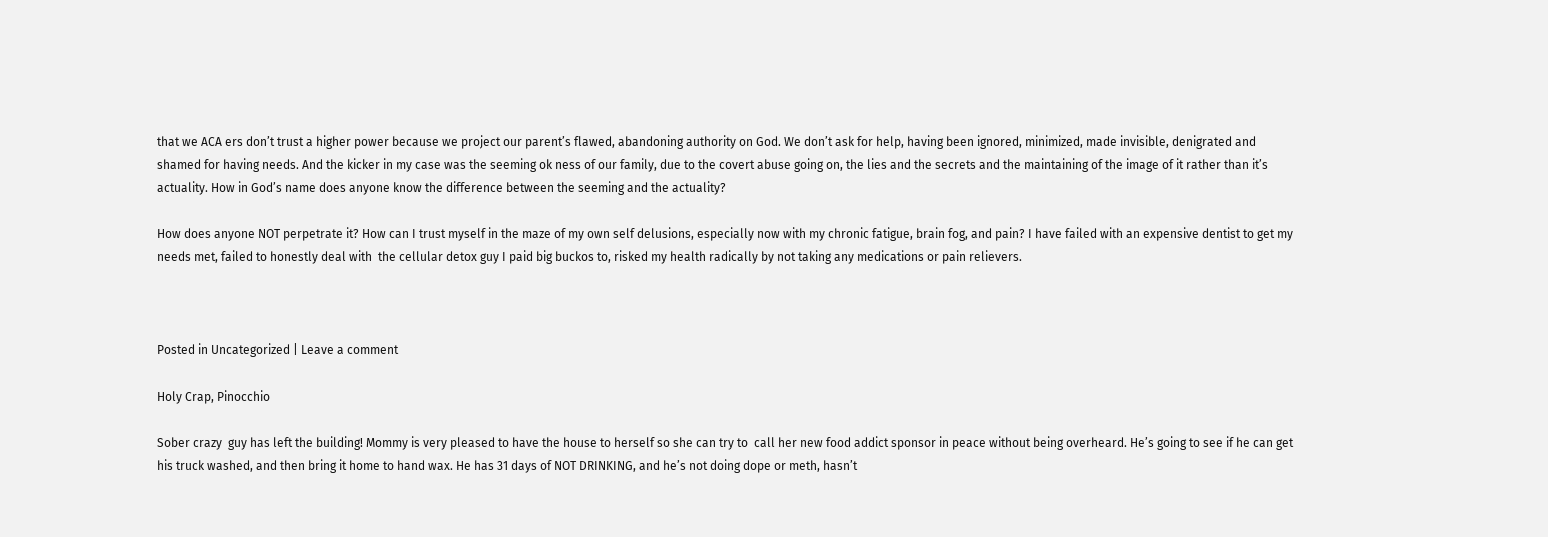that we ACA ers don’t trust a higher power because we project our parent’s flawed, abandoning authority on God. We don’t ask for help, having been ignored, minimized, made invisible, denigrated and shamed for having needs. And the kicker in my case was the seeming ok ness of our family, due to the covert abuse going on, the lies and the secrets and the maintaining of the image of it rather than it’s actuality. How in God’s name does anyone know the difference between the seeming and the actuality?

How does anyone NOT perpetrate it? How can I trust myself in the maze of my own self delusions, especially now with my chronic fatigue, brain fog, and pain? I have failed with an expensive dentist to get my needs met, failed to honestly deal with  the cellular detox guy I paid big buckos to, risked my health radically by not taking any medications or pain relievers.



Posted in Uncategorized | Leave a comment

Holy Crap, Pinocchio

Sober crazy  guy has left the building! Mommy is very pleased to have the house to herself so she can try to  call her new food addict sponsor in peace without being overheard. He’s going to see if he can get his truck washed, and then bring it home to hand wax. He has 31 days of NOT DRINKING, and he’s not doing dope or meth, hasn’t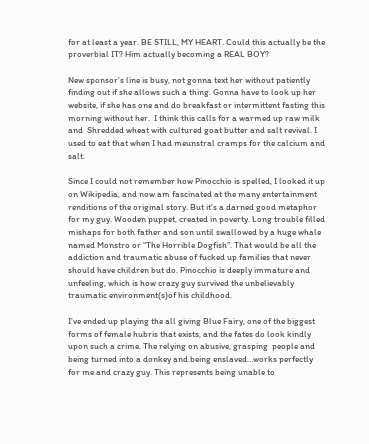for at least a year. BE STILL, MY HEART. Could this actually be the proverbial IT? Him actually becoming a REAL BOY?

New sponsor’s line is busy, not gonna text her without patiently finding out if she allows such a thing. Gonna have to look up her website, if she has one and do breakfast or intermittent fasting this morning without her.  I think this calls for a warmed up raw milk and  Shredded wheat with cultured goat butter and salt revival. I used to eat that when I had meunstral cramps for the calcium and salt.

Since I could not remember how Pinocchio is spelled, I looked it up on Wikipedia, and now am fascinated at the many entertainment renditions of the original story. But it’s a darned good metaphor for my guy. Wooden puppet, created in poverty. Long trouble filled mishaps for both father and son until swallowed by a huge whale named Monstro or “The Horrible Dogfish”. That would be all the addiction and traumatic abuse of fucked up families that never should have children but do. Pinocchio is deeply immature and unfeeling, which is how crazy guy survived the unbelievably traumatic environment(s)of his childhood.

I’ve ended up playing the all giving Blue Fairy, one of the biggest forms of female hubris that exists, and the fates do look kindly upon such a crime. The relying on abusive, grasping  people and being turned into a donkey and being enslaved…works perfectly for me and crazy guy. This represents being unable to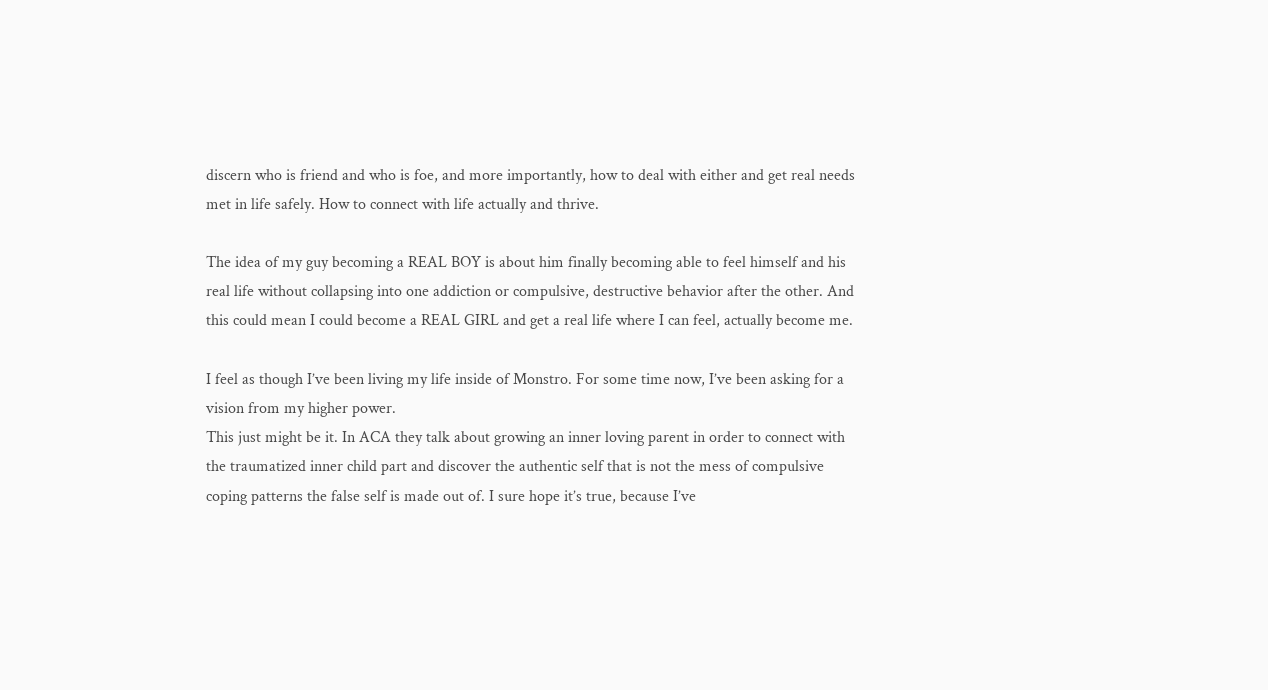discern who is friend and who is foe, and more importantly, how to deal with either and get real needs met in life safely. How to connect with life actually and thrive.

The idea of my guy becoming a REAL BOY is about him finally becoming able to feel himself and his real life without collapsing into one addiction or compulsive, destructive behavior after the other. And this could mean I could become a REAL GIRL and get a real life where I can feel, actually become me.

I feel as though I’ve been living my life inside of Monstro. For some time now, I’ve been asking for a vision from my higher power.
This just might be it. In ACA they talk about growing an inner loving parent in order to connect with the traumatized inner child part and discover the authentic self that is not the mess of compulsive coping patterns the false self is made out of. I sure hope it’s true, because I’ve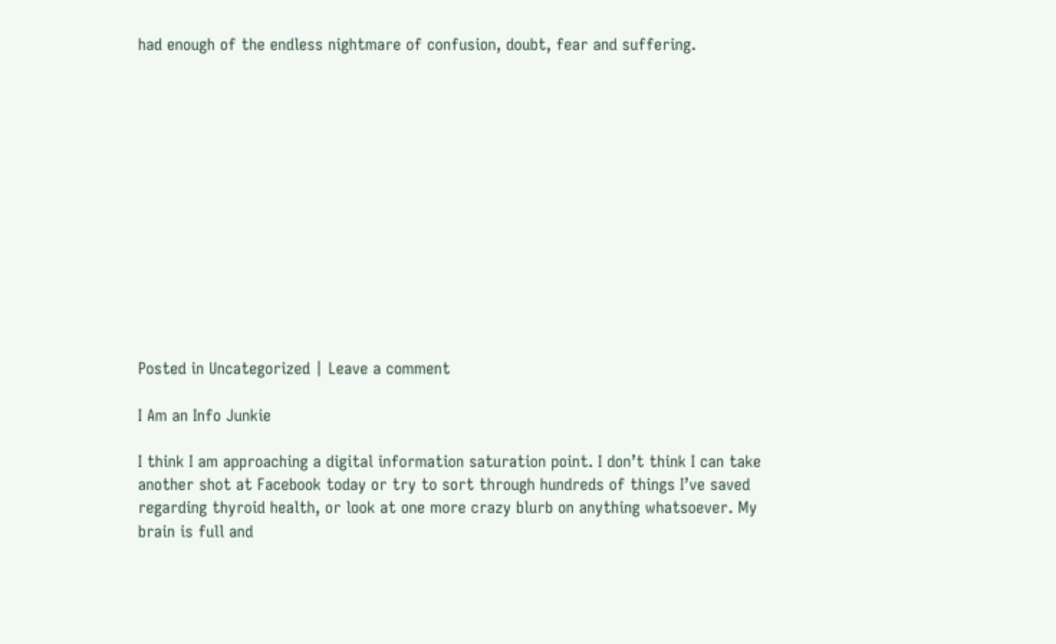had enough of the endless nightmare of confusion, doubt, fear and suffering.













Posted in Uncategorized | Leave a comment

I Am an Info Junkie

I think I am approaching a digital information saturation point. I don’t think I can take another shot at Facebook today or try to sort through hundreds of things I’ve saved regarding thyroid health, or look at one more crazy blurb on anything whatsoever. My brain is full and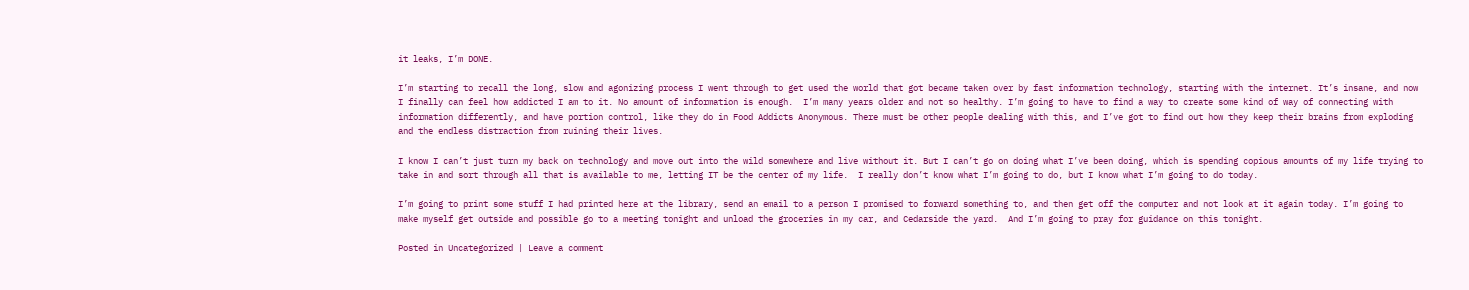it leaks, I’m DONE.

I’m starting to recall the long, slow and agonizing process I went through to get used the world that got became taken over by fast information technology, starting with the internet. It’s insane, and now I finally can feel how addicted I am to it. No amount of information is enough.  I’m many years older and not so healthy. I’m going to have to find a way to create some kind of way of connecting with information differently, and have portion control, like they do in Food Addicts Anonymous. There must be other people dealing with this, and I’ve got to find out how they keep their brains from exploding and the endless distraction from ruining their lives.

I know I can’t just turn my back on technology and move out into the wild somewhere and live without it. But I can’t go on doing what I’ve been doing, which is spending copious amounts of my life trying to take in and sort through all that is available to me, letting IT be the center of my life.  I really don’t know what I’m going to do, but I know what I’m going to do today.

I’m going to print some stuff I had printed here at the library, send an email to a person I promised to forward something to, and then get off the computer and not look at it again today. I’m going to make myself get outside and possible go to a meeting tonight and unload the groceries in my car, and Cedarside the yard.  And I’m going to pray for guidance on this tonight.

Posted in Uncategorized | Leave a comment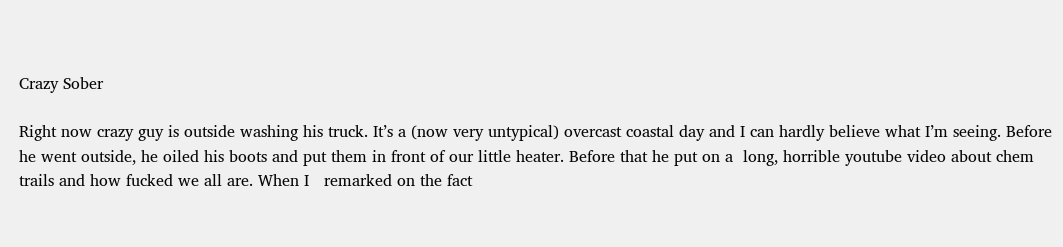Crazy Sober

Right now crazy guy is outside washing his truck. It’s a (now very untypical) overcast coastal day and I can hardly believe what I’m seeing. Before he went outside, he oiled his boots and put them in front of our little heater. Before that he put on a  long, horrible youtube video about chem trails and how fucked we all are. When I   remarked on the fact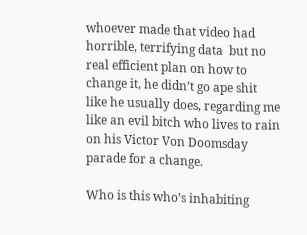whoever made that video had horrible, terrifying data  but no real efficient plan on how to change it, he didn’t go ape shit like he usually does, regarding me like an evil bitch who lives to rain on his Victor Von Doomsday parade for a change.

Who is this who’s inhabiting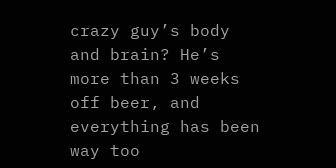crazy guy’s body and brain? He’s more than 3 weeks off beer, and everything has been way too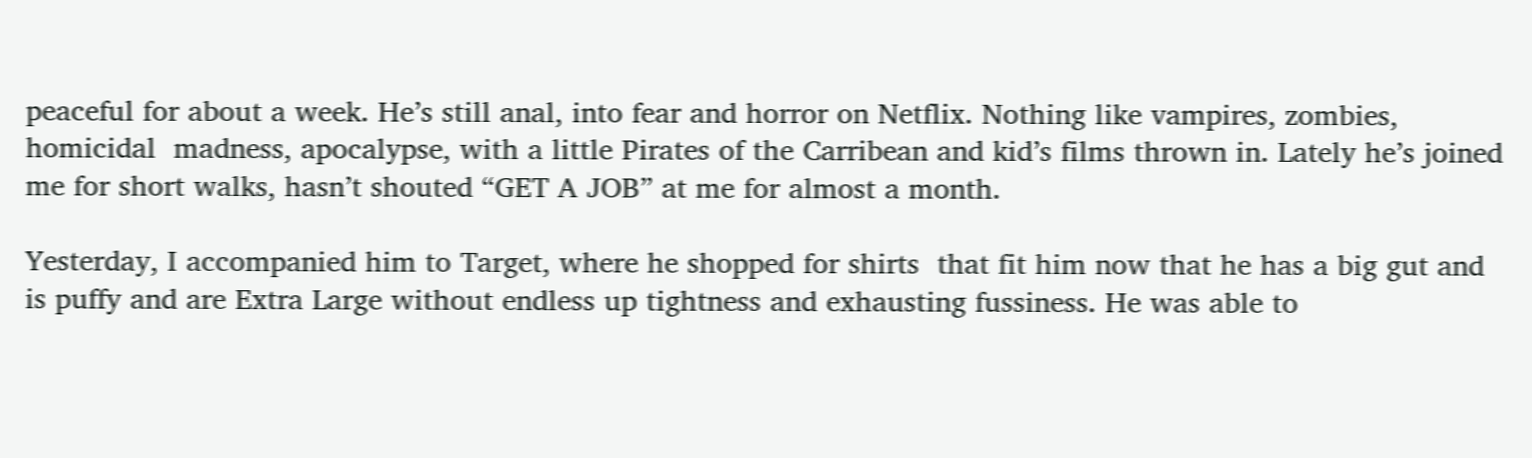peaceful for about a week. He’s still anal, into fear and horror on Netflix. Nothing like vampires, zombies, homicidal  madness, apocalypse, with a little Pirates of the Carribean and kid’s films thrown in. Lately he’s joined me for short walks, hasn’t shouted “GET A JOB” at me for almost a month.

Yesterday, I accompanied him to Target, where he shopped for shirts  that fit him now that he has a big gut and is puffy and are Extra Large without endless up tightness and exhausting fussiness. He was able to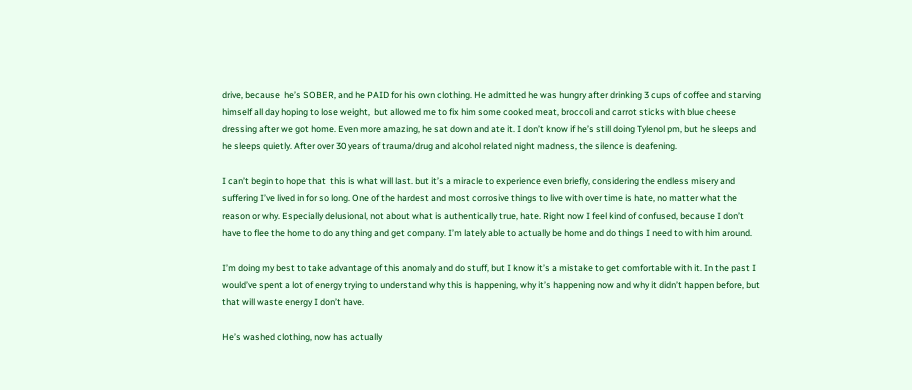drive, because  he’s SOBER, and he PAID for his own clothing. He admitted he was hungry after drinking 3 cups of coffee and starving himself all day hoping to lose weight,  but allowed me to fix him some cooked meat, broccoli and carrot sticks with blue cheese dressing after we got home. Even more amazing, he sat down and ate it. I don’t know if he’s still doing Tylenol pm, but he sleeps and he sleeps quietly. After over 30 years of trauma/drug and alcohol related night madness, the silence is deafening.

I can’t begin to hope that  this is what will last. but it’s a miracle to experience even briefly, considering the endless misery and suffering I’ve lived in for so long. One of the hardest and most corrosive things to live with over time is hate, no matter what the reason or why. Especially delusional, not about what is authentically true, hate. Right now I feel kind of confused, because I don’t have to flee the home to do any thing and get company. I’m lately able to actually be home and do things I need to with him around.

I’m doing my best to take advantage of this anomaly and do stuff, but I know it’s a mistake to get comfortable with it. In the past I would’ve spent a lot of energy trying to understand why this is happening, why it’s happening now and why it didn’t happen before, but that will waste energy I don’t have.

He’s washed clothing, now has actually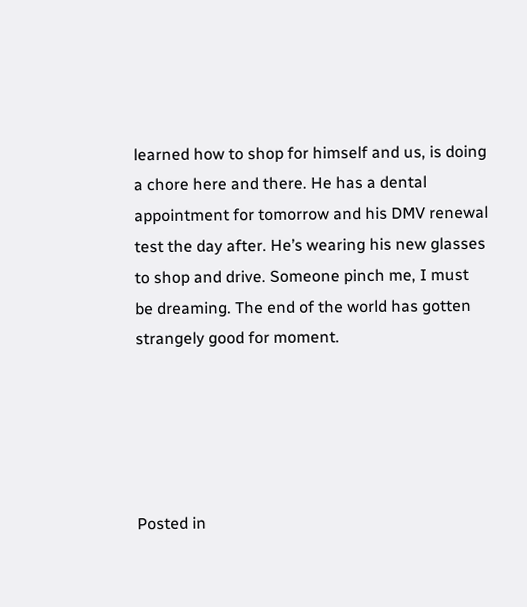learned how to shop for himself and us, is doing a chore here and there. He has a dental appointment for tomorrow and his DMV renewal test the day after. He’s wearing his new glasses to shop and drive. Someone pinch me, I must be dreaming. The end of the world has gotten strangely good for moment.





Posted in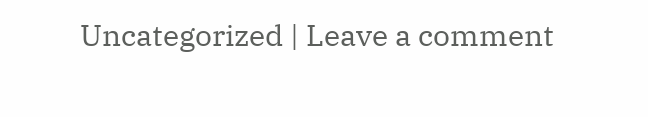Uncategorized | Leave a comment